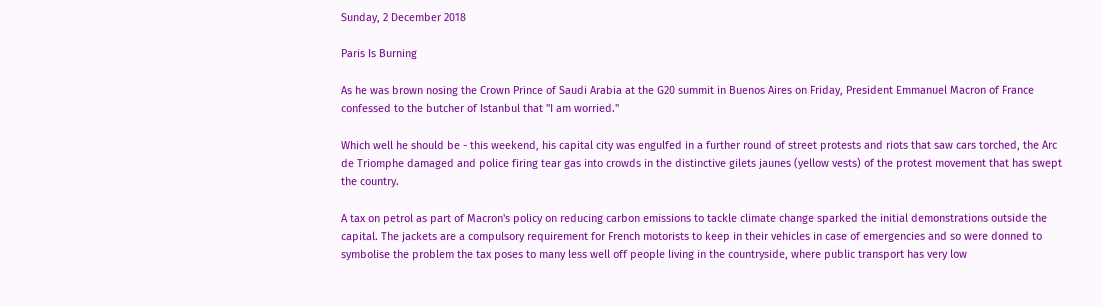Sunday, 2 December 2018

Paris Is Burning

As he was brown nosing the Crown Prince of Saudi Arabia at the G20 summit in Buenos Aires on Friday, President Emmanuel Macron of France confessed to the butcher of Istanbul that "I am worried."

Which well he should be - this weekend, his capital city was engulfed in a further round of street protests and riots that saw cars torched, the Arc de Triomphe damaged and police firing tear gas into crowds in the distinctive gilets jaunes (yellow vests) of the protest movement that has swept the country.

A tax on petrol as part of Macron's policy on reducing carbon emissions to tackle climate change sparked the initial demonstrations outside the capital. The jackets are a compulsory requirement for French motorists to keep in their vehicles in case of emergencies and so were donned to symbolise the problem the tax poses to many less well off people living in the countryside, where public transport has very low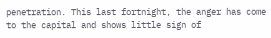penetration. This last fortnight, the anger has come to the capital and shows little sign of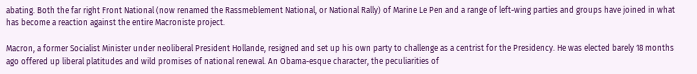abating. Both the far right Front National (now renamed the Rassmeblement National, or National Rally) of Marine Le Pen and a range of left-wing parties and groups have joined in what has become a reaction against the entire Macroniste project.

Macron, a former Socialist Minister under neoliberal President Hollande, resigned and set up his own party to challenge as a centrist for the Presidency. He was elected barely 18 months ago offered up liberal platitudes and wild promises of national renewal. An Obama-esque character, the peculiarities of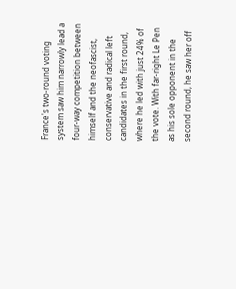France's two-round voting system saw him narrowly lead a four-way competition between himself and the neofascist, conservative and radical left candidates in the first round, where he led with just 24% of the vote. With far-right Le Pen as his sole opponent in the second round, he saw her off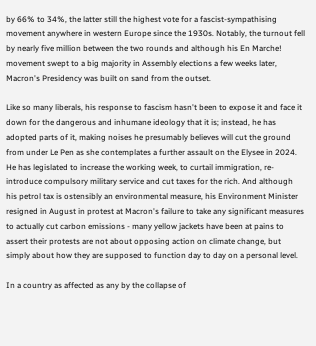by 66% to 34%, the latter still the highest vote for a fascist-sympathising movement anywhere in western Europe since the 1930s. Notably, the turnout fell by nearly five million between the two rounds and although his En Marche! movement swept to a big majority in Assembly elections a few weeks later, Macron's Presidency was built on sand from the outset.

Like so many liberals, his response to fascism hasn't been to expose it and face it down for the dangerous and inhumane ideology that it is; instead, he has adopted parts of it, making noises he presumably believes will cut the ground from under Le Pen as she contemplates a further assault on the Elysee in 2024. He has legislated to increase the working week, to curtail immigration, re-introduce compulsory military service and cut taxes for the rich. And although his petrol tax is ostensibly an environmental measure, his Environment Minister resigned in August in protest at Macron's failure to take any significant measures to actually cut carbon emissions - many yellow jackets have been at pains to assert their protests are not about opposing action on climate change, but simply about how they are supposed to function day to day on a personal level.

In a country as affected as any by the collapse of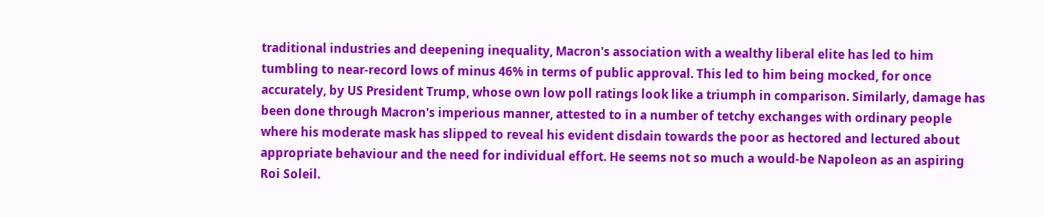traditional industries and deepening inequality, Macron's association with a wealthy liberal elite has led to him tumbling to near-record lows of minus 46% in terms of public approval. This led to him being mocked, for once accurately, by US President Trump, whose own low poll ratings look like a triumph in comparison. Similarly, damage has been done through Macron's imperious manner, attested to in a number of tetchy exchanges with ordinary people where his moderate mask has slipped to reveal his evident disdain towards the poor as hectored and lectured about appropriate behaviour and the need for individual effort. He seems not so much a would-be Napoleon as an aspiring Roi Soleil.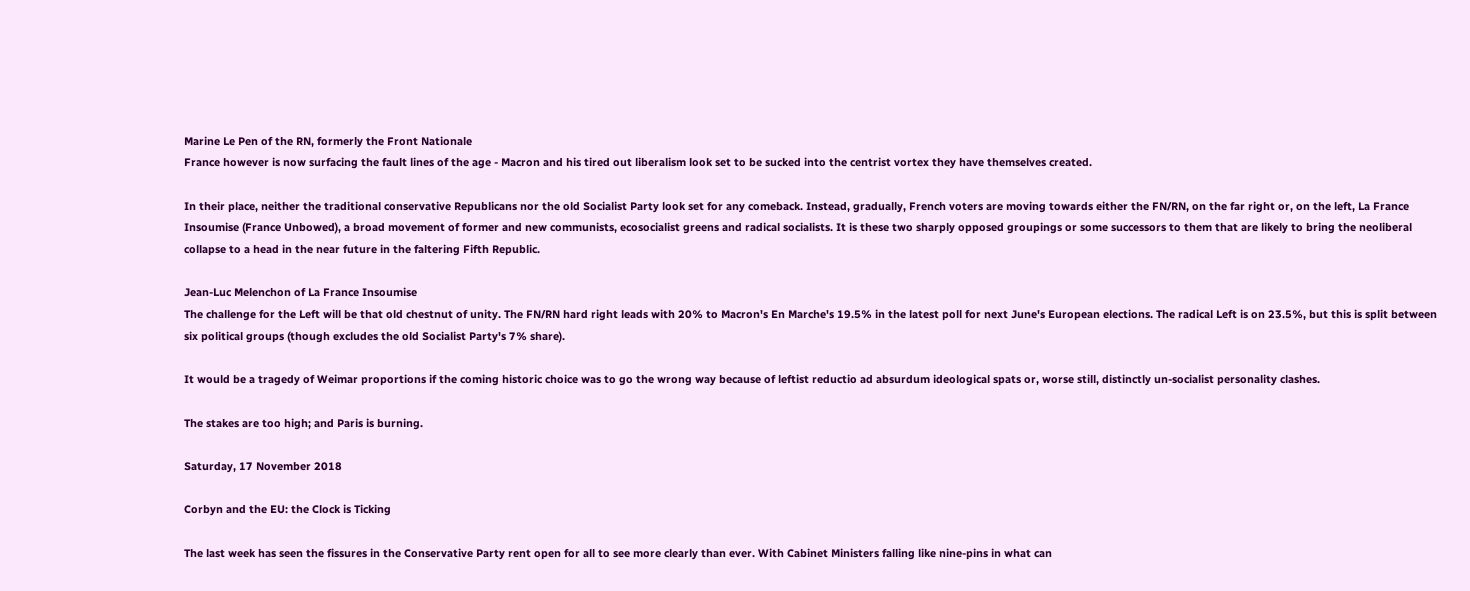Marine Le Pen of the RN, formerly the Front Nationale
France however is now surfacing the fault lines of the age - Macron and his tired out liberalism look set to be sucked into the centrist vortex they have themselves created.

In their place, neither the traditional conservative Republicans nor the old Socialist Party look set for any comeback. Instead, gradually, French voters are moving towards either the FN/RN, on the far right or, on the left, La France Insoumise (France Unbowed), a broad movement of former and new communists, ecosocialist greens and radical socialists. It is these two sharply opposed groupings or some successors to them that are likely to bring the neoliberal collapse to a head in the near future in the faltering Fifth Republic.

Jean-Luc Melenchon of La France Insoumise
The challenge for the Left will be that old chestnut of unity. The FN/RN hard right leads with 20% to Macron's En Marche's 19.5% in the latest poll for next June's European elections. The radical Left is on 23.5%, but this is split between six political groups (though excludes the old Socialist Party's 7% share).

It would be a tragedy of Weimar proportions if the coming historic choice was to go the wrong way because of leftist reductio ad absurdum ideological spats or, worse still, distinctly un-socialist personality clashes.

The stakes are too high; and Paris is burning.

Saturday, 17 November 2018

Corbyn and the EU: the Clock is Ticking

The last week has seen the fissures in the Conservative Party rent open for all to see more clearly than ever. With Cabinet Ministers falling like nine-pins in what can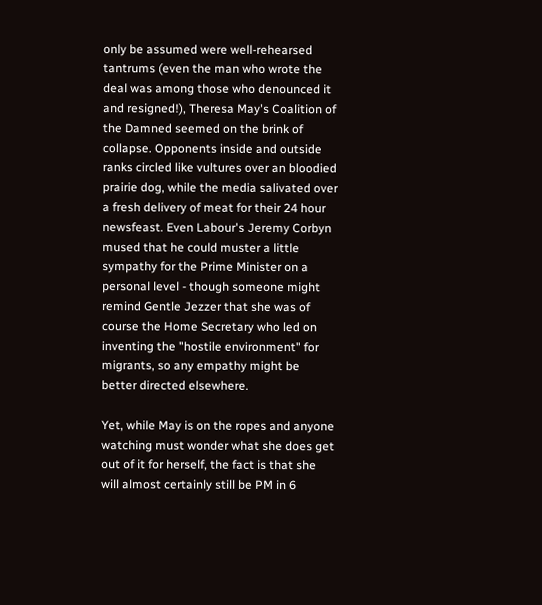only be assumed were well-rehearsed tantrums (even the man who wrote the deal was among those who denounced it and resigned!), Theresa May's Coalition of the Damned seemed on the brink of collapse. Opponents inside and outside ranks circled like vultures over an bloodied prairie dog, while the media salivated over a fresh delivery of meat for their 24 hour newsfeast. Even Labour's Jeremy Corbyn mused that he could muster a little sympathy for the Prime Minister on a personal level - though someone might remind Gentle Jezzer that she was of course the Home Secretary who led on inventing the "hostile environment" for migrants, so any empathy might be better directed elsewhere.

Yet, while May is on the ropes and anyone watching must wonder what she does get out of it for herself, the fact is that she will almost certainly still be PM in 6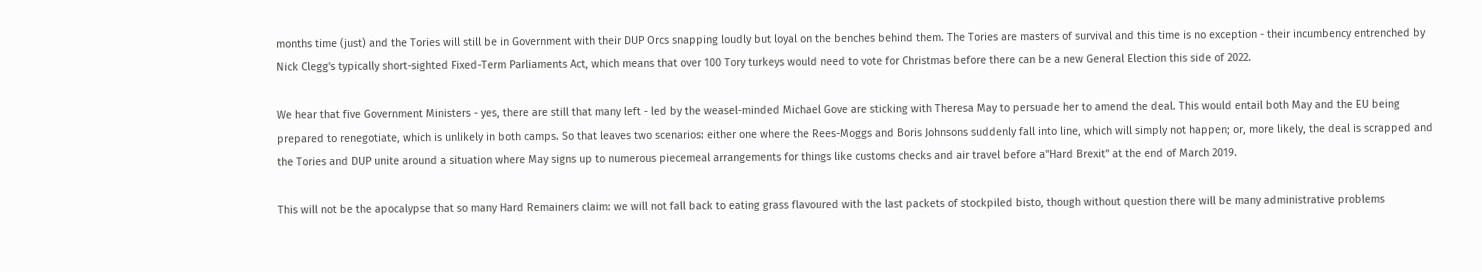months time (just) and the Tories will still be in Government with their DUP Orcs snapping loudly but loyal on the benches behind them. The Tories are masters of survival and this time is no exception - their incumbency entrenched by Nick Clegg's typically short-sighted Fixed-Term Parliaments Act, which means that over 100 Tory turkeys would need to vote for Christmas before there can be a new General Election this side of 2022.

We hear that five Government Ministers - yes, there are still that many left - led by the weasel-minded Michael Gove are sticking with Theresa May to persuade her to amend the deal. This would entail both May and the EU being prepared to renegotiate, which is unlikely in both camps. So that leaves two scenarios: either one where the Rees-Moggs and Boris Johnsons suddenly fall into line, which will simply not happen; or, more likely, the deal is scrapped and the Tories and DUP unite around a situation where May signs up to numerous piecemeal arrangements for things like customs checks and air travel before a"Hard Brexit" at the end of March 2019.

This will not be the apocalypse that so many Hard Remainers claim: we will not fall back to eating grass flavoured with the last packets of stockpiled bisto, though without question there will be many administrative problems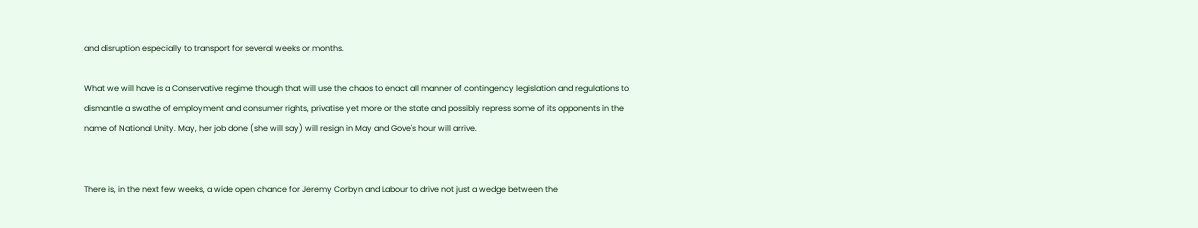and disruption especially to transport for several weeks or months.

What we will have is a Conservative regime though that will use the chaos to enact all manner of contingency legislation and regulations to dismantle a swathe of employment and consumer rights, privatise yet more or the state and possibly repress some of its opponents in the name of National Unity. May, her job done (she will say) will resign in May and Gove's hour will arrive.


There is, in the next few weeks, a wide open chance for Jeremy Corbyn and Labour to drive not just a wedge between the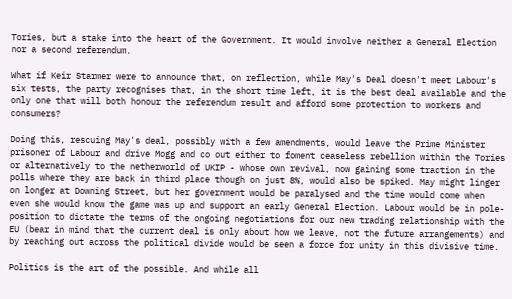Tories, but a stake into the heart of the Government. It would involve neither a General Election nor a second referendum.

What if Keir Starmer were to announce that, on reflection, while May's Deal doesn't meet Labour's six tests, the party recognises that, in the short time left, it is the best deal available and the only one that will both honour the referendum result and afford some protection to workers and consumers?

Doing this, rescuing May's deal, possibly with a few amendments, would leave the Prime Minister prisoner of Labour and drive Mogg and co out either to foment ceaseless rebellion within the Tories or alternatively to the netherworld of UKIP - whose own revival, now gaining some traction in the polls where they are back in third place though on just 8%, would also be spiked. May might linger on longer at Downing Street, but her government would be paralysed and the time would come when even she would know the game was up and support an early General Election. Labour would be in pole-position to dictate the terms of the ongoing negotiations for our new trading relationship with the EU (bear in mind that the current deal is only about how we leave, not the future arrangements) and by reaching out across the political divide would be seen a force for unity in this divisive time.

Politics is the art of the possible. And while all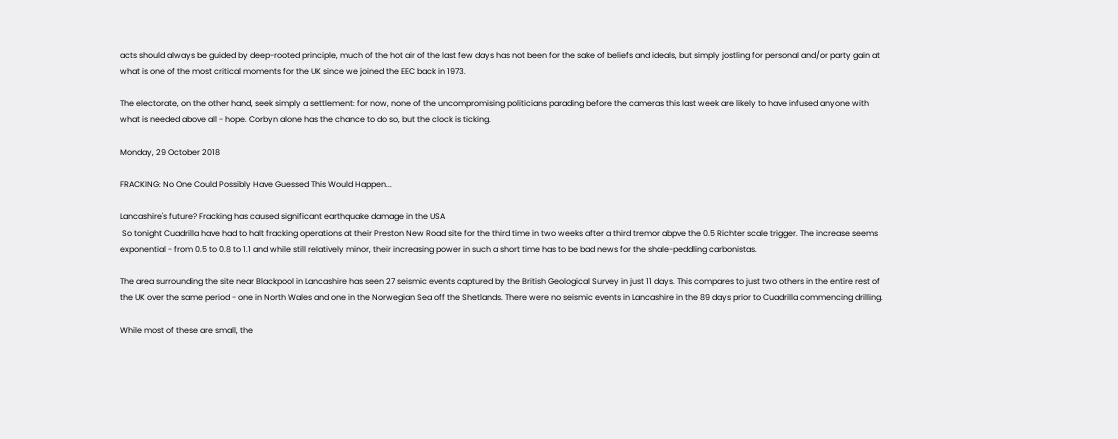acts should always be guided by deep-rooted principle, much of the hot air of the last few days has not been for the sake of beliefs and ideals, but simply jostling for personal and/or party gain at what is one of the most critical moments for the UK since we joined the EEC back in 1973.

The electorate, on the other hand, seek simply a settlement: for now, none of the uncompromising politicians parading before the cameras this last week are likely to have infused anyone with what is needed above all - hope. Corbyn alone has the chance to do so, but the clock is ticking.

Monday, 29 October 2018

FRACKING: No One Could Possibly Have Guessed This Would Happen...

Lancashire's future? Fracking has caused significant earthquake damage in the USA
 So tonight Cuadrilla have had to halt fracking operations at their Preston New Road site for the third time in two weeks after a third tremor abpve the 0.5 Richter scale trigger. The increase seems exponential - from 0.5 to 0.8 to 1.1 and while still relatively minor, their increasing power in such a short time has to be bad news for the shale-peddling carbonistas.

The area surrounding the site near Blackpool in Lancashire has seen 27 seismic events captured by the British Geological Survey in just 11 days. This compares to just two others in the entire rest of the UK over the same period - one in North Wales and one in the Norwegian Sea off the Shetlands. There were no seismic events in Lancashire in the 89 days prior to Cuadrilla commencing drilling.

While most of these are small, the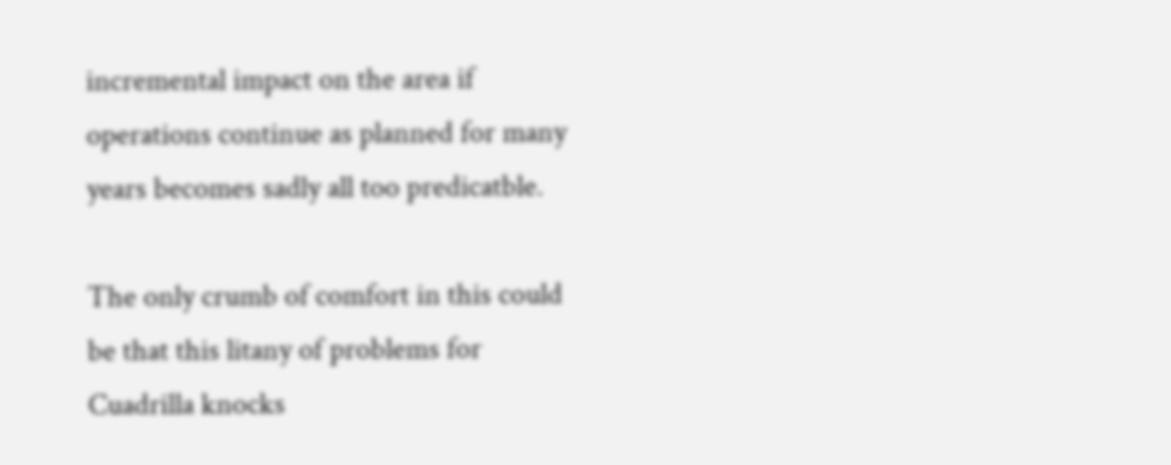incremental impact on the area if operations continue as planned for many years becomes sadly all too predicatble.

The only crumb of comfort in this could be that this litany of problems for Cuadrilla knocks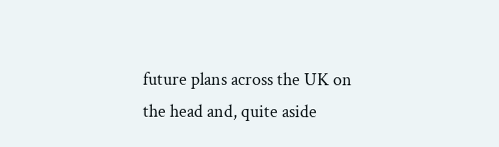future plans across the UK on the head and, quite aside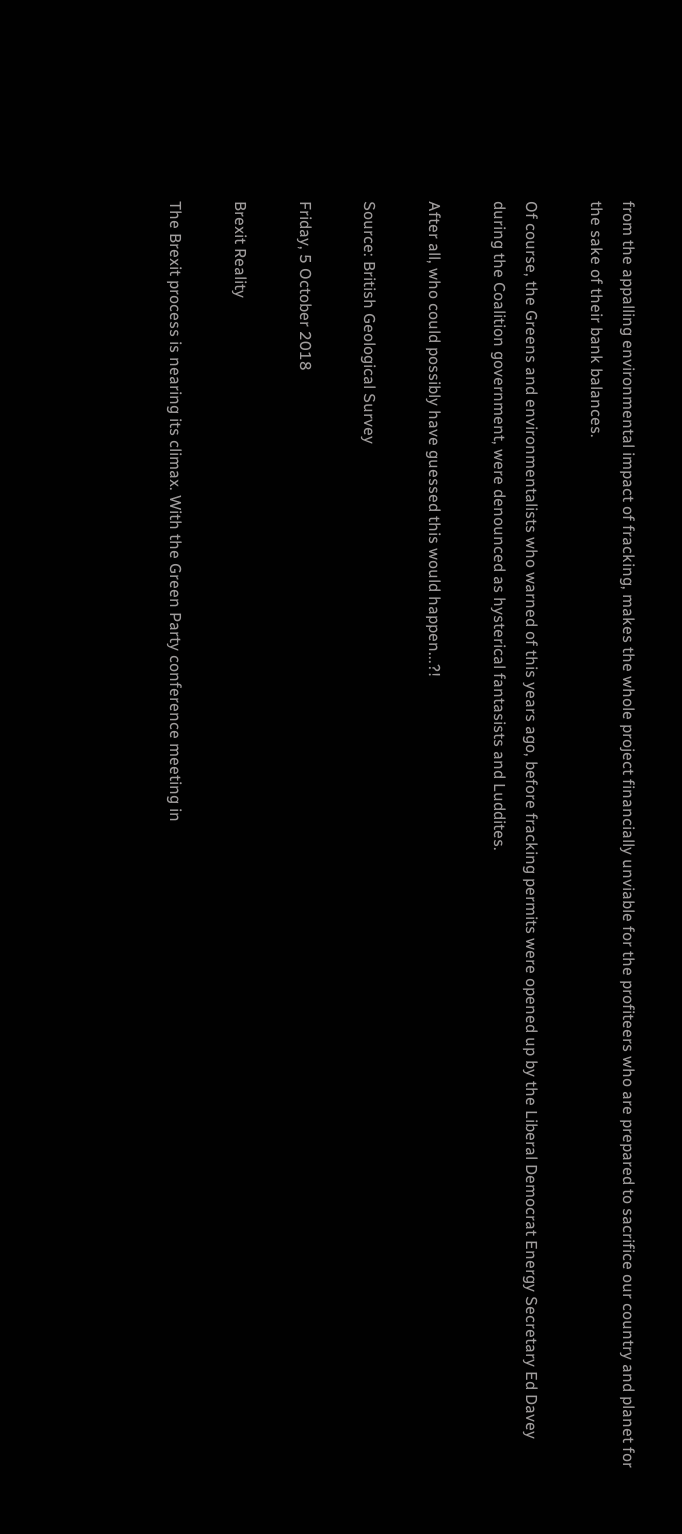from the appalling environmental impact of fracking, makes the whole project financially unviable for the profiteers who are prepared to sacrifice our country and planet for the sake of their bank balances.

Of course, the Greens and environmentalists who warned of this years ago, before fracking permits were opened up by the Liberal Democrat Energy Secretary Ed Davey during the Coalition government, were denounced as hysterical fantasists and Luddites.

After all, who could possibly have guessed this would happen...?!

Source: British Geological Survey

Friday, 5 October 2018

Brexit Reality

The Brexit process is nearing its climax. With the Green Party conference meeting in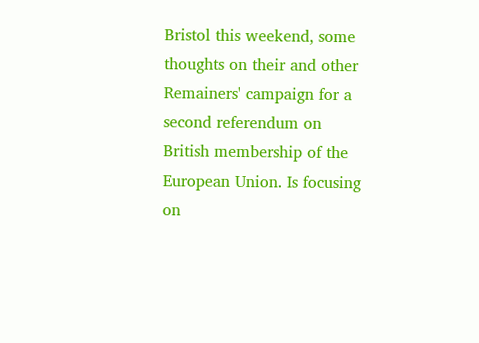Bristol this weekend, some thoughts on their and other Remainers' campaign for a second referendum on British membership of the European Union. Is focusing on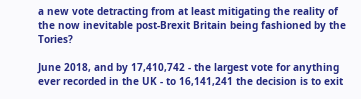a new vote detracting from at least mitigating the reality of the now inevitable post-Brexit Britain being fashioned by the Tories?

June 2018, and by 17,410,742 - the largest vote for anything ever recorded in the UK - to 16,141,241 the decision is to exit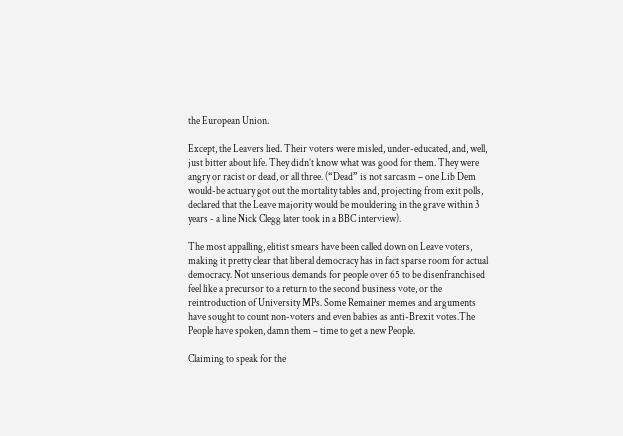the European Union.

Except, the Leavers lied. Their voters were misled, under-educated, and, well, just bitter about life. They didn’t know what was good for them. They were angry or racist or dead, or all three. (“Dead” is not sarcasm – one Lib Dem would-be actuary got out the mortality tables and, projecting from exit polls, declared that the Leave majority would be mouldering in the grave within 3 years - a line Nick Clegg later took in a BBC interview).

The most appalling, elitist smears have been called down on Leave voters, making it pretty clear that liberal democracy has in fact sparse room for actual democracy. Not unserious demands for people over 65 to be disenfranchised feel like a precursor to a return to the second business vote, or the reintroduction of University MPs. Some Remainer memes and arguments have sought to count non-voters and even babies as anti-Brexit votes.The People have spoken, damn them – time to get a new People.

Claiming to speak for the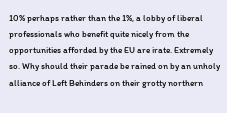10% perhaps rather than the 1%, a lobby of liberal professionals who benefit quite nicely from the opportunities afforded by the EU are irate. Extremely so. Why should their parade be rained on by an unholy alliance of Left Behinders on their grotty northern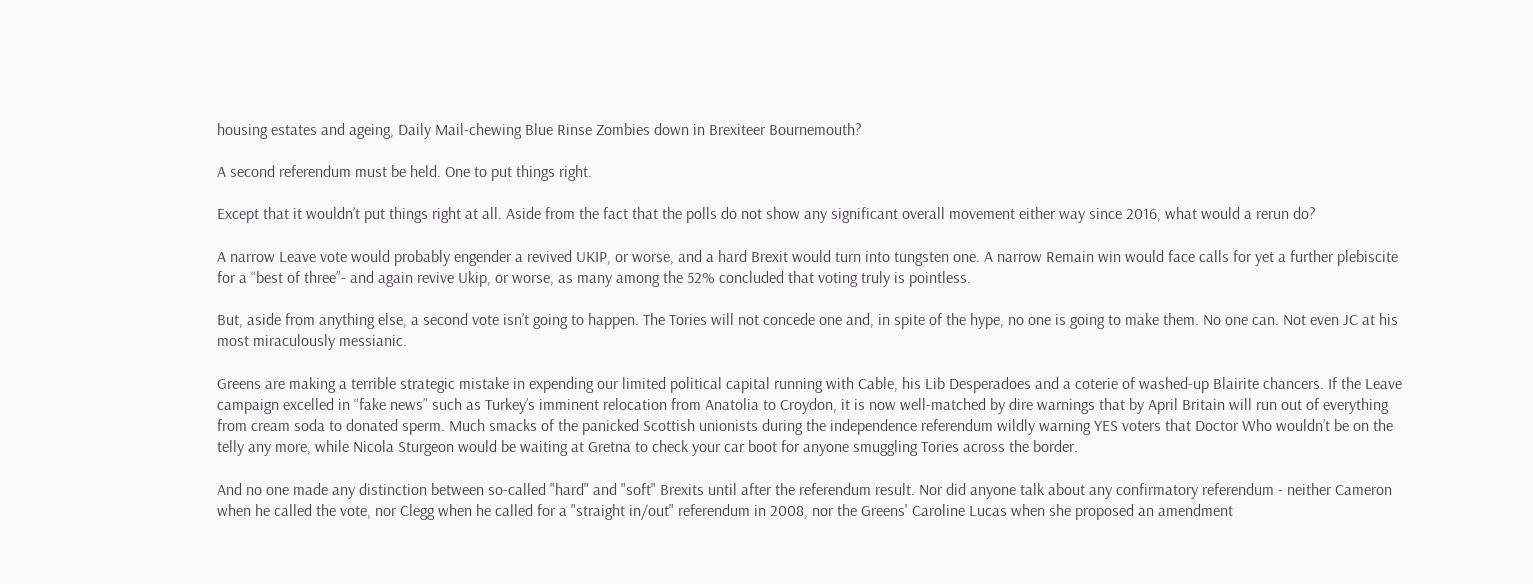housing estates and ageing, Daily Mail-chewing Blue Rinse Zombies down in Brexiteer Bournemouth?

A second referendum must be held. One to put things right.

Except that it wouldn’t put things right at all. Aside from the fact that the polls do not show any significant overall movement either way since 2016, what would a rerun do?

A narrow Leave vote would probably engender a revived UKIP, or worse, and a hard Brexit would turn into tungsten one. A narrow Remain win would face calls for yet a further plebiscite for a “best of three”- and again revive Ukip, or worse, as many among the 52% concluded that voting truly is pointless.

But, aside from anything else, a second vote isn’t going to happen. The Tories will not concede one and, in spite of the hype, no one is going to make them. No one can. Not even JC at his most miraculously messianic.

Greens are making a terrible strategic mistake in expending our limited political capital running with Cable, his Lib Desperadoes and a coterie of washed-up Blairite chancers. If the Leave campaign excelled in “fake news” such as Turkey’s imminent relocation from Anatolia to Croydon, it is now well-matched by dire warnings that by April Britain will run out of everything from cream soda to donated sperm. Much smacks of the panicked Scottish unionists during the independence referendum wildly warning YES voters that Doctor Who wouldn’t be on the telly any more, while Nicola Sturgeon would be waiting at Gretna to check your car boot for anyone smuggling Tories across the border.

And no one made any distinction between so-called "hard" and "soft" Brexits until after the referendum result. Nor did anyone talk about any confirmatory referendum - neither Cameron when he called the vote, nor Clegg when he called for a "straight in/out" referendum in 2008, nor the Greens' Caroline Lucas when she proposed an amendment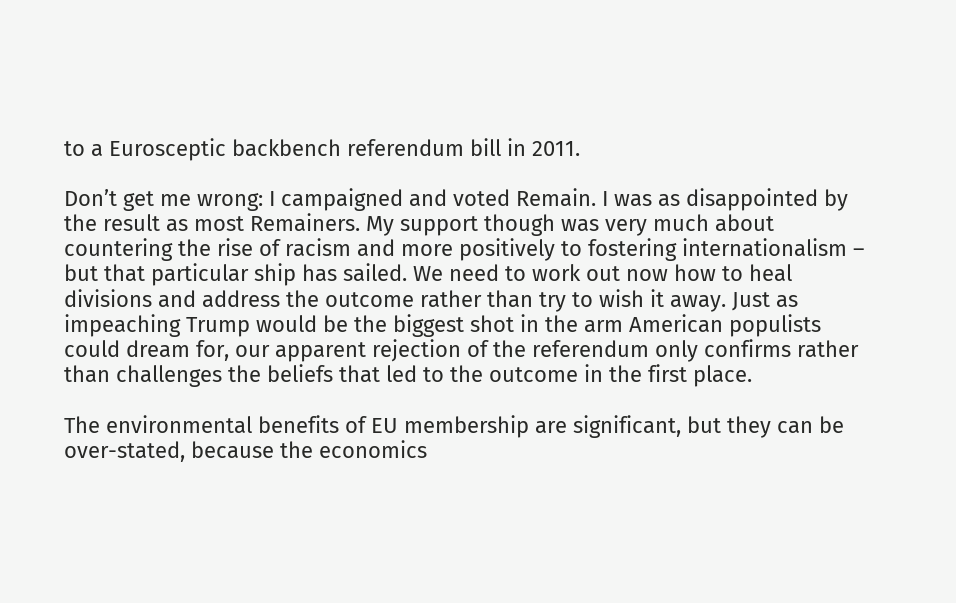to a Eurosceptic backbench referendum bill in 2011.

Don’t get me wrong: I campaigned and voted Remain. I was as disappointed by the result as most Remainers. My support though was very much about countering the rise of racism and more positively to fostering internationalism – but that particular ship has sailed. We need to work out now how to heal divisions and address the outcome rather than try to wish it away. Just as impeaching Trump would be the biggest shot in the arm American populists could dream for, our apparent rejection of the referendum only confirms rather than challenges the beliefs that led to the outcome in the first place.

The environmental benefits of EU membership are significant, but they can be over-stated, because the economics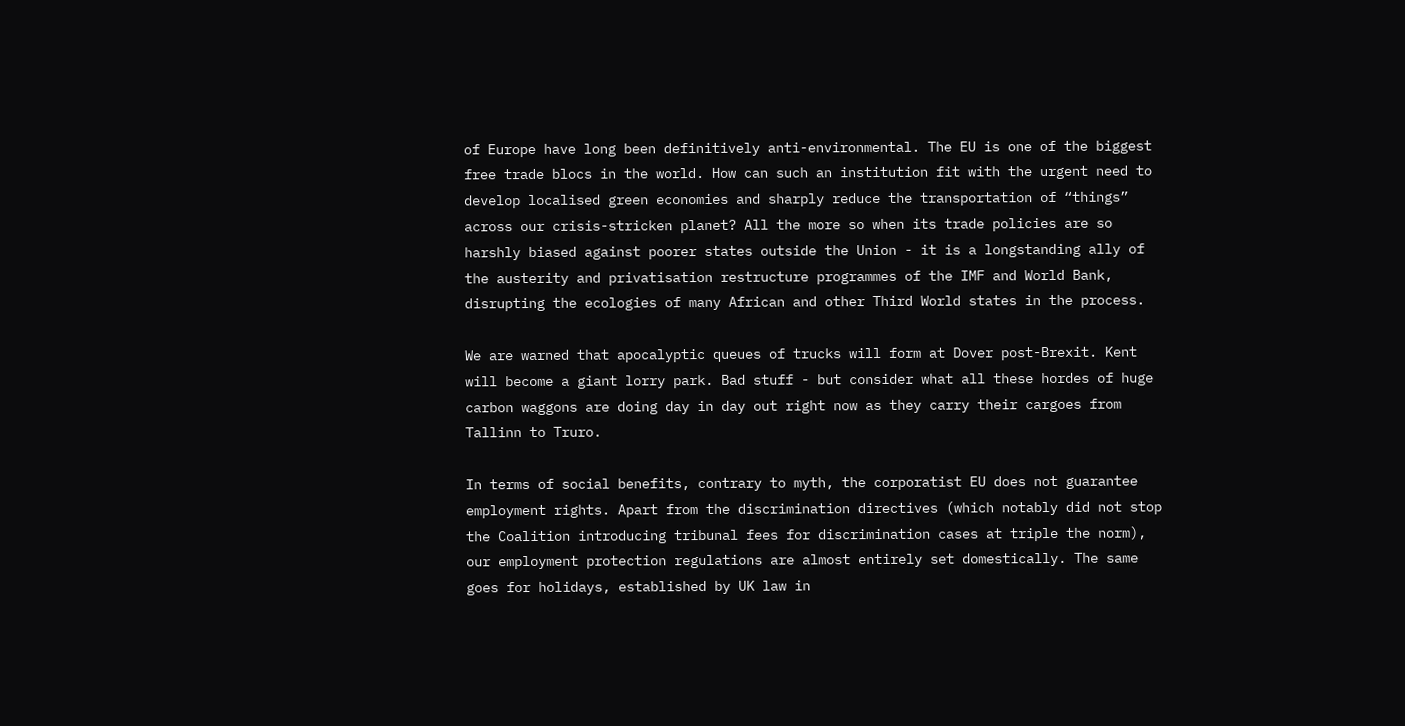of Europe have long been definitively anti-environmental. The EU is one of the biggest free trade blocs in the world. How can such an institution fit with the urgent need to develop localised green economies and sharply reduce the transportation of “things” across our crisis-stricken planet? All the more so when its trade policies are so harshly biased against poorer states outside the Union - it is a longstanding ally of the austerity and privatisation restructure programmes of the IMF and World Bank, disrupting the ecologies of many African and other Third World states in the process.

We are warned that apocalyptic queues of trucks will form at Dover post-Brexit. Kent will become a giant lorry park. Bad stuff - but consider what all these hordes of huge carbon waggons are doing day in day out right now as they carry their cargoes from Tallinn to Truro.

In terms of social benefits, contrary to myth, the corporatist EU does not guarantee employment rights. Apart from the discrimination directives (which notably did not stop the Coalition introducing tribunal fees for discrimination cases at triple the norm), our employment protection regulations are almost entirely set domestically. The same goes for holidays, established by UK law in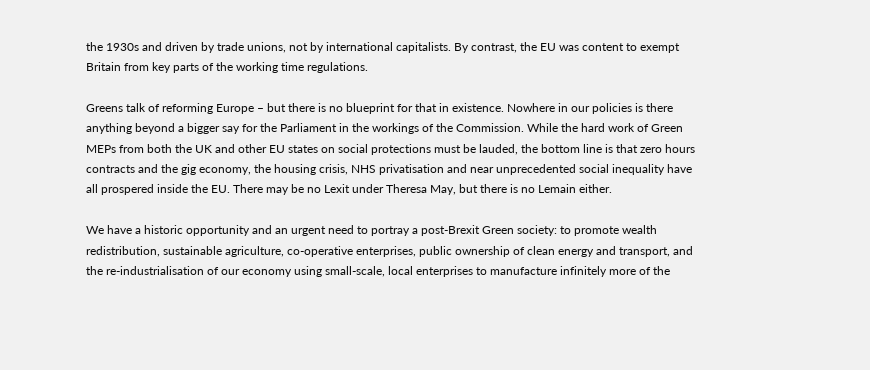the 1930s and driven by trade unions, not by international capitalists. By contrast, the EU was content to exempt Britain from key parts of the working time regulations.

Greens talk of reforming Europe – but there is no blueprint for that in existence. Nowhere in our policies is there anything beyond a bigger say for the Parliament in the workings of the Commission. While the hard work of Green MEPs from both the UK and other EU states on social protections must be lauded, the bottom line is that zero hours contracts and the gig economy, the housing crisis, NHS privatisation and near unprecedented social inequality have all prospered inside the EU. There may be no Lexit under Theresa May, but there is no Lemain either.

We have a historic opportunity and an urgent need to portray a post-Brexit Green society: to promote wealth redistribution, sustainable agriculture, co-operative enterprises, public ownership of clean energy and transport, and the re-industrialisation of our economy using small-scale, local enterprises to manufacture infinitely more of the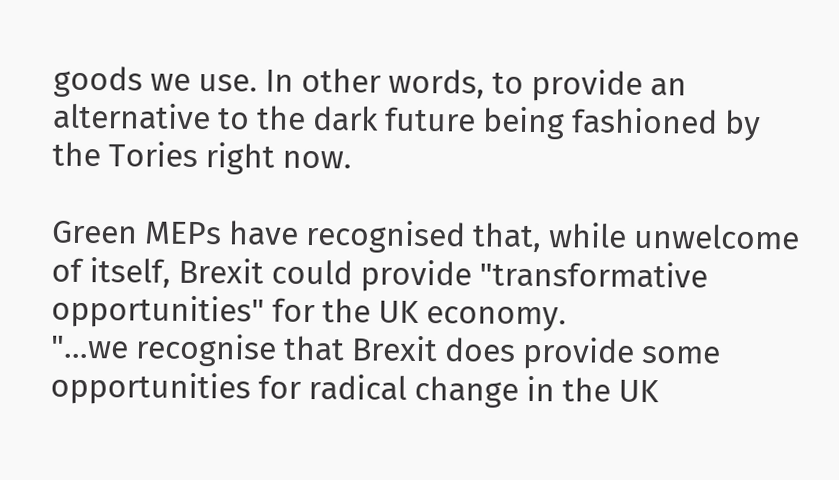goods we use. In other words, to provide an alternative to the dark future being fashioned by the Tories right now.

Green MEPs have recognised that, while unwelcome of itself, Brexit could provide "transformative opportunities" for the UK economy.
"…we recognise that Brexit does provide some opportunities for radical change in the UK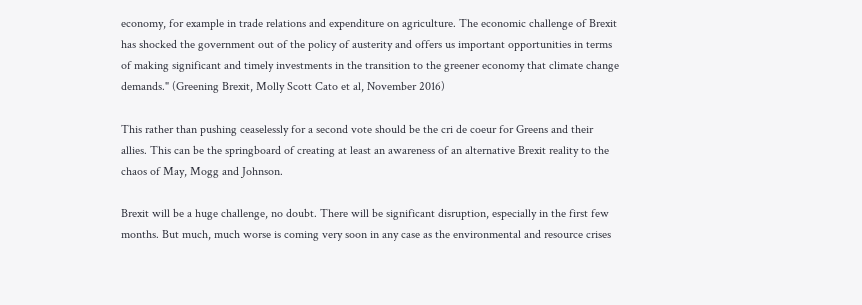economy, for example in trade relations and expenditure on agriculture. The economic challenge of Brexit has shocked the government out of the policy of austerity and offers us important opportunities in terms of making significant and timely investments in the transition to the greener economy that climate change demands." (Greening Brexit, Molly Scott Cato et al, November 2016)

This rather than pushing ceaselessly for a second vote should be the cri de coeur for Greens and their allies. This can be the springboard of creating at least an awareness of an alternative Brexit reality to the chaos of May, Mogg and Johnson.

Brexit will be a huge challenge, no doubt. There will be significant disruption, especially in the first few months. But much, much worse is coming very soon in any case as the environmental and resource crises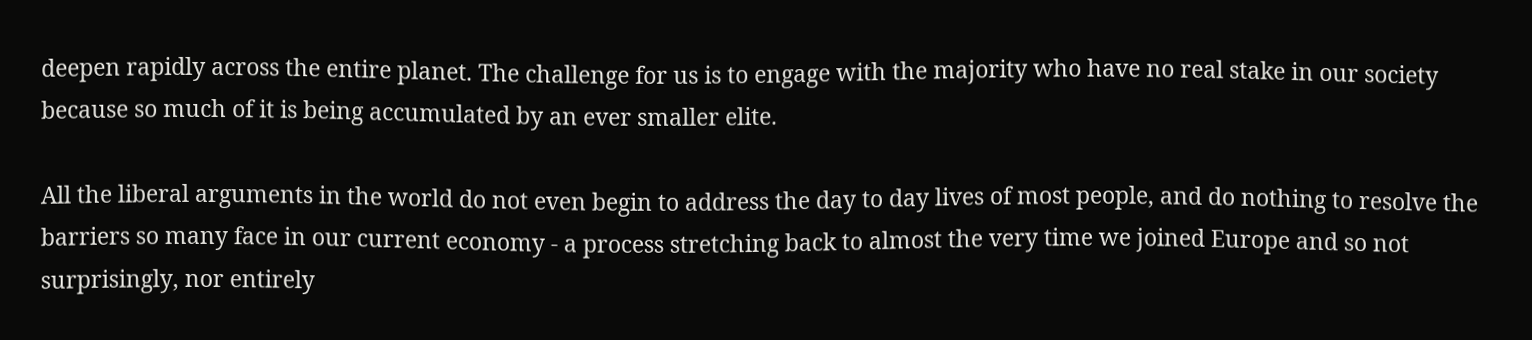deepen rapidly across the entire planet. The challenge for us is to engage with the majority who have no real stake in our society because so much of it is being accumulated by an ever smaller elite.

All the liberal arguments in the world do not even begin to address the day to day lives of most people, and do nothing to resolve the barriers so many face in our current economy - a process stretching back to almost the very time we joined Europe and so not surprisingly, nor entirely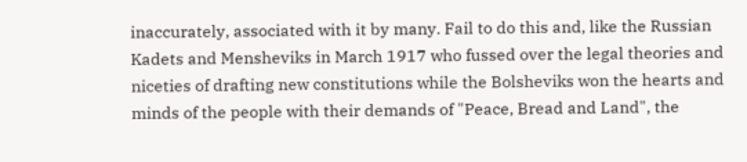inaccurately, associated with it by many. Fail to do this and, like the Russian Kadets and Mensheviks in March 1917 who fussed over the legal theories and niceties of drafting new constitutions while the Bolsheviks won the hearts and minds of the people with their demands of "Peace, Bread and Land", the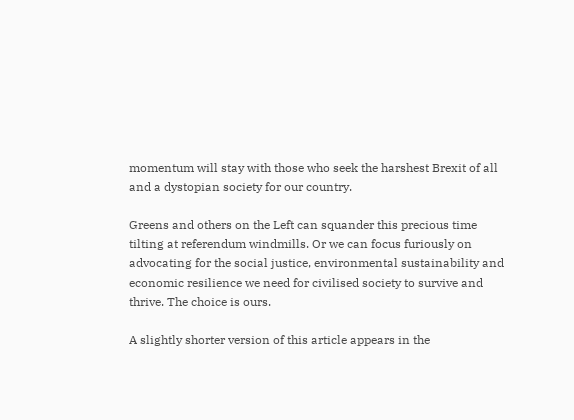momentum will stay with those who seek the harshest Brexit of all and a dystopian society for our country.

Greens and others on the Left can squander this precious time tilting at referendum windmills. Or we can focus furiously on advocating for the social justice, environmental sustainability and economic resilience we need for civilised society to survive and thrive. The choice is ours.

A slightly shorter version of this article appears in the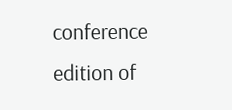conference edition of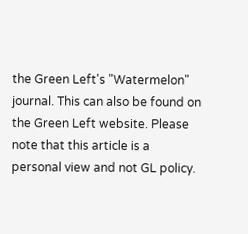the Green Left's "Watermelon" journal. This can also be found on the Green Left website. Please note that this article is a personal view and not GL policy.